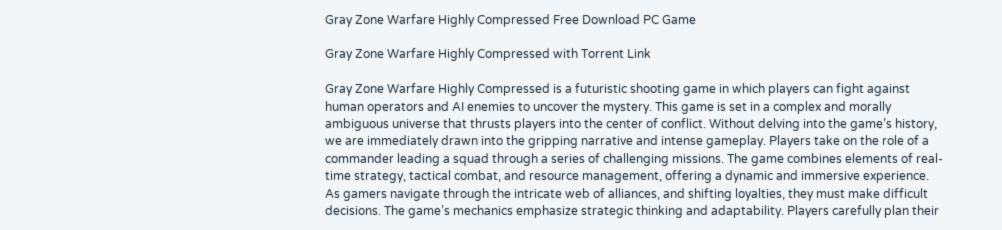Gray Zone Warfare Highly Compressed Free Download PC Game

Gray Zone Warfare Highly Compressed with Torrent Link

Gray Zone Warfare Highly Compressed is a futuristic shooting game in which players can fight against human operators and AI enemies to uncover the mystery. This game is set in a complex and morally ambiguous universe that thrusts players into the center of conflict. Without delving into the game’s history, we are immediately drawn into the gripping narrative and intense gameplay. Players take on the role of a commander leading a squad through a series of challenging missions. The game combines elements of real-time strategy, tactical combat, and resource management, offering a dynamic and immersive experience. As gamers navigate through the intricate web of alliances, and shifting loyalties, they must make difficult decisions. The game’s mechanics emphasize strategic thinking and adaptability. Players carefully plan their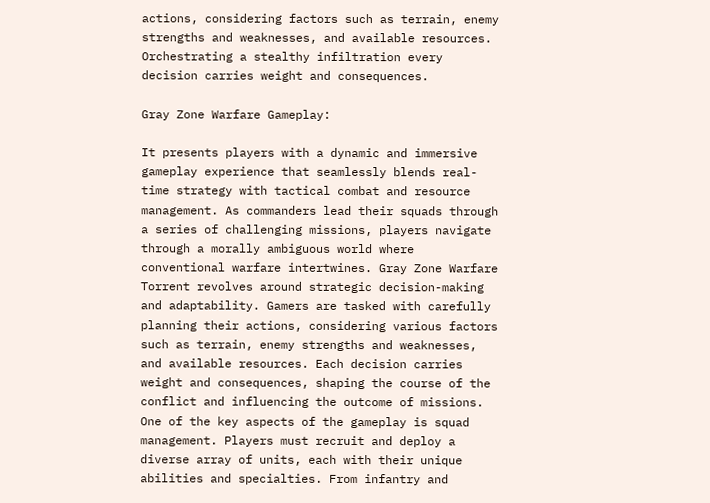actions, considering factors such as terrain, enemy strengths and weaknesses, and available resources. Orchestrating a stealthy infiltration every decision carries weight and consequences.

Gray Zone Warfare Gameplay:

It presents players with a dynamic and immersive gameplay experience that seamlessly blends real-time strategy with tactical combat and resource management. As commanders lead their squads through a series of challenging missions, players navigate through a morally ambiguous world where conventional warfare intertwines. Gray Zone Warfare Torrent revolves around strategic decision-making and adaptability. Gamers are tasked with carefully planning their actions, considering various factors such as terrain, enemy strengths and weaknesses, and available resources. Each decision carries weight and consequences, shaping the course of the conflict and influencing the outcome of missions. One of the key aspects of the gameplay is squad management. Players must recruit and deploy a diverse array of units, each with their unique abilities and specialties. From infantry and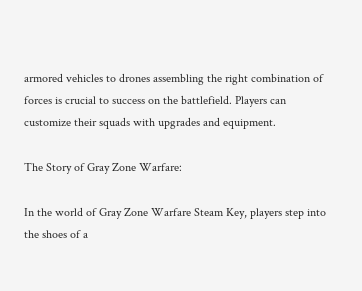armored vehicles to drones assembling the right combination of forces is crucial to success on the battlefield. Players can customize their squads with upgrades and equipment.

The Story of Gray Zone Warfare:

In the world of Gray Zone Warfare Steam Key, players step into the shoes of a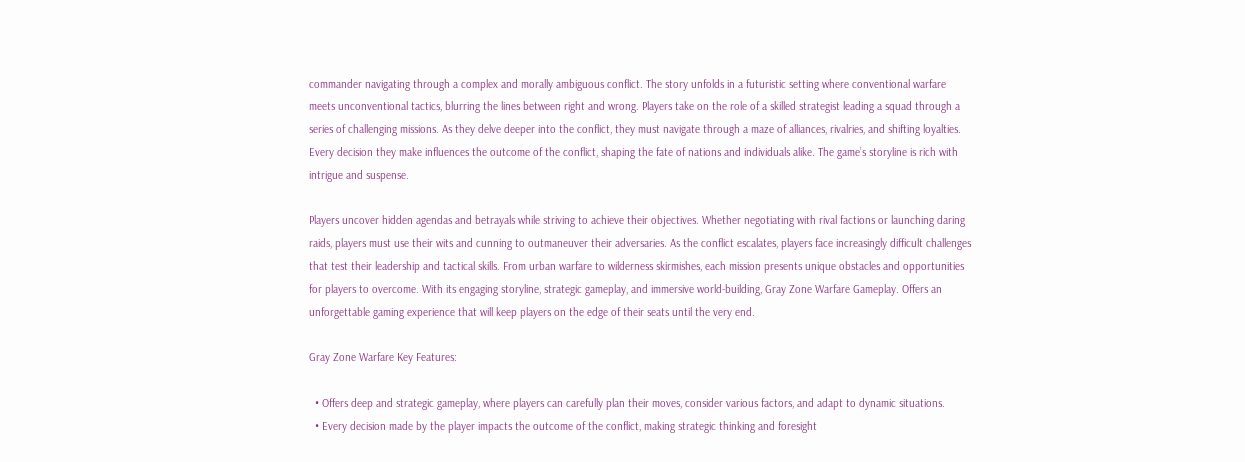commander navigating through a complex and morally ambiguous conflict. The story unfolds in a futuristic setting where conventional warfare meets unconventional tactics, blurring the lines between right and wrong. Players take on the role of a skilled strategist leading a squad through a series of challenging missions. As they delve deeper into the conflict, they must navigate through a maze of alliances, rivalries, and shifting loyalties. Every decision they make influences the outcome of the conflict, shaping the fate of nations and individuals alike. The game’s storyline is rich with intrigue and suspense.

Players uncover hidden agendas and betrayals while striving to achieve their objectives. Whether negotiating with rival factions or launching daring raids, players must use their wits and cunning to outmaneuver their adversaries. As the conflict escalates, players face increasingly difficult challenges that test their leadership and tactical skills. From urban warfare to wilderness skirmishes, each mission presents unique obstacles and opportunities for players to overcome. With its engaging storyline, strategic gameplay, and immersive world-building, Gray Zone Warfare Gameplay. Offers an unforgettable gaming experience that will keep players on the edge of their seats until the very end.

Gray Zone Warfare Key Features:

  • Offers deep and strategic gameplay, where players can carefully plan their moves, consider various factors, and adapt to dynamic situations.
  • Every decision made by the player impacts the outcome of the conflict, making strategic thinking and foresight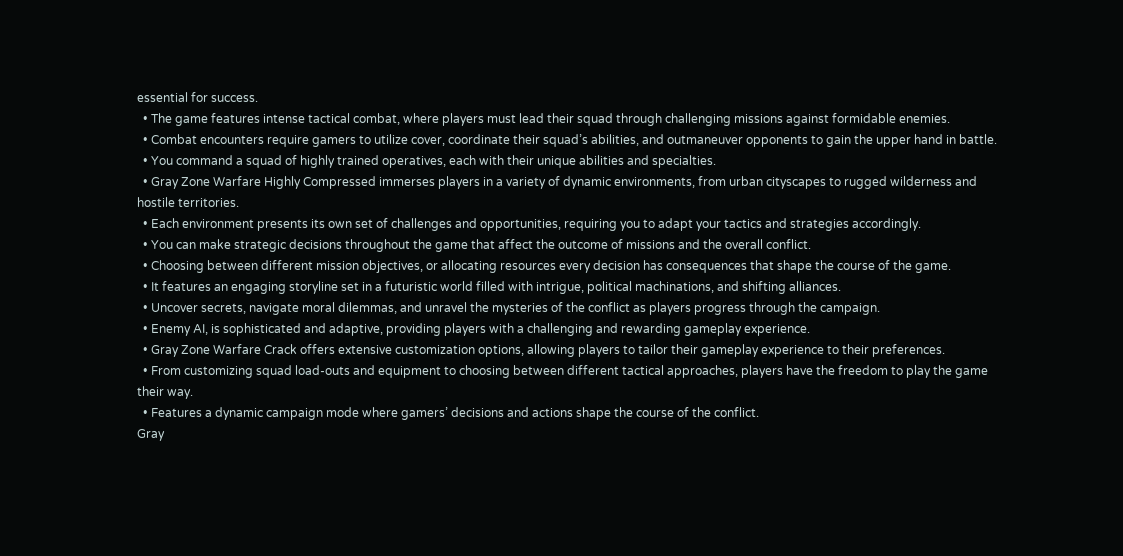essential for success.
  • The game features intense tactical combat, where players must lead their squad through challenging missions against formidable enemies.
  • Combat encounters require gamers to utilize cover, coordinate their squad’s abilities, and outmaneuver opponents to gain the upper hand in battle.
  • You command a squad of highly trained operatives, each with their unique abilities and specialties.
  • Gray Zone Warfare Highly Compressed immerses players in a variety of dynamic environments, from urban cityscapes to rugged wilderness and hostile territories.
  • Each environment presents its own set of challenges and opportunities, requiring you to adapt your tactics and strategies accordingly.
  • You can make strategic decisions throughout the game that affect the outcome of missions and the overall conflict.
  • Choosing between different mission objectives, or allocating resources every decision has consequences that shape the course of the game.
  • It features an engaging storyline set in a futuristic world filled with intrigue, political machinations, and shifting alliances.
  • Uncover secrets, navigate moral dilemmas, and unravel the mysteries of the conflict as players progress through the campaign.
  • Enemy AI, is sophisticated and adaptive, providing players with a challenging and rewarding gameplay experience.
  • Gray Zone Warfare Crack offers extensive customization options, allowing players to tailor their gameplay experience to their preferences.
  • From customizing squad load-outs and equipment to choosing between different tactical approaches, players have the freedom to play the game their way.
  • Features a dynamic campaign mode where gamers’ decisions and actions shape the course of the conflict.
Gray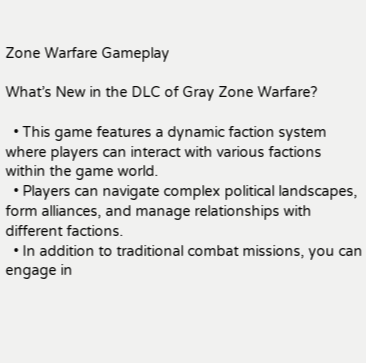Zone Warfare Gameplay

What’s New in the DLC of Gray Zone Warfare?

  • This game features a dynamic faction system where players can interact with various factions within the game world.
  • Players can navigate complex political landscapes, form alliances, and manage relationships with different factions.
  • In addition to traditional combat missions, you can engage in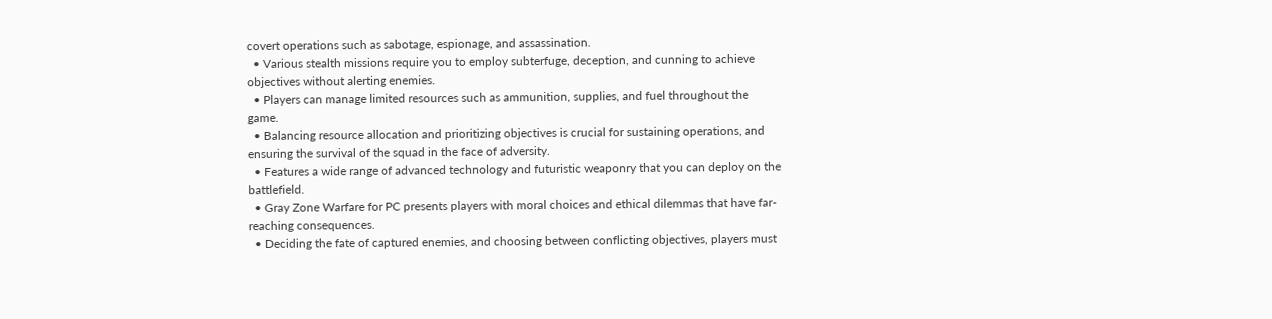covert operations such as sabotage, espionage, and assassination.
  • Various stealth missions require you to employ subterfuge, deception, and cunning to achieve objectives without alerting enemies.
  • Players can manage limited resources such as ammunition, supplies, and fuel throughout the game.
  • Balancing resource allocation and prioritizing objectives is crucial for sustaining operations, and ensuring the survival of the squad in the face of adversity.
  • Features a wide range of advanced technology and futuristic weaponry that you can deploy on the battlefield.
  • Gray Zone Warfare for PC presents players with moral choices and ethical dilemmas that have far-reaching consequences.
  • Deciding the fate of captured enemies, and choosing between conflicting objectives, players must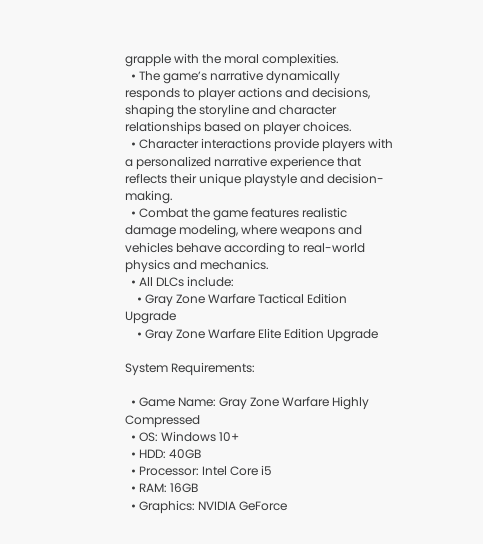grapple with the moral complexities.
  • The game’s narrative dynamically responds to player actions and decisions, shaping the storyline and character relationships based on player choices.
  • Character interactions provide players with a personalized narrative experience that reflects their unique playstyle and decision-making.
  • Combat the game features realistic damage modeling, where weapons and vehicles behave according to real-world physics and mechanics.
  • All DLCs include:
    • Gray Zone Warfare Tactical Edition Upgrade
    • Gray Zone Warfare Elite Edition Upgrade

System Requirements:

  • Game Name: Gray Zone Warfare Highly Compressed
  • OS: Windows 10+
  • HDD: 40GB
  • Processor: Intel Core i5
  • RAM: 16GB
  • Graphics: NVIDIA GeForce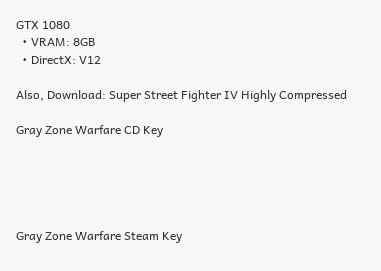GTX 1080
  • VRAM: 8GB
  • DirectX: V12

Also, Download: Super Street Fighter IV Highly Compressed

Gray Zone Warfare CD Key





Gray Zone Warfare Steam Key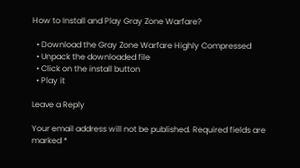How to Install and Play Gray Zone Warfare?

  • Download the Gray Zone Warfare Highly Compressed
  • Unpack the downloaded file
  • Click on the install button
  • Play it

Leave a Reply

Your email address will not be published. Required fields are marked *